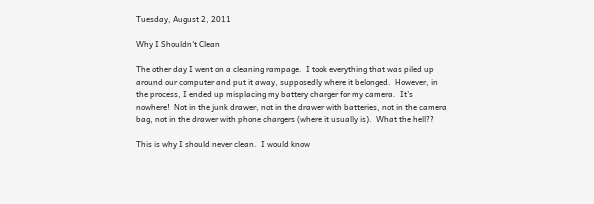Tuesday, August 2, 2011

Why I Shouldn't Clean

The other day I went on a cleaning rampage.  I took everything that was piled up around our computer and put it away, supposedly where it belonged.  However, in the process, I ended up misplacing my battery charger for my camera.  It's nowhere!  Not in the junk drawer, not in the drawer with batteries, not in the camera bag, not in the drawer with phone chargers (where it usually is).  What the hell??

This is why I should never clean.  I would know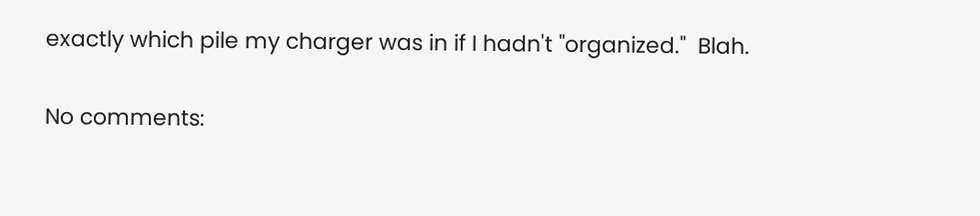exactly which pile my charger was in if I hadn't "organized."  Blah.

No comments: